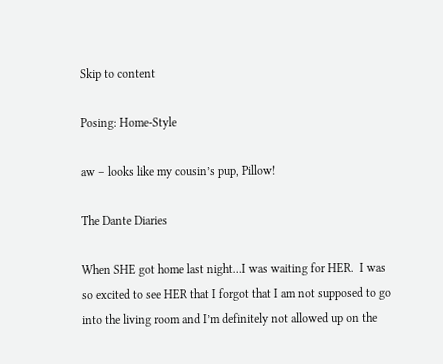Skip to content

Posing: Home-Style

aw – looks like my cousin’s pup, Pillow!

The Dante Diaries

When SHE got home last night…I was waiting for HER.  I was so excited to see HER that I forgot that I am not supposed to go into the living room and I’m definitely not allowed up on the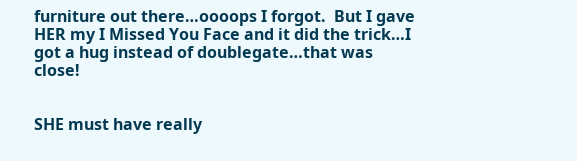furniture out there…oooops I forgot.  But I gave HER my I Missed You Face and it did the trick…I got a hug instead of doublegate…that was close!


SHE must have really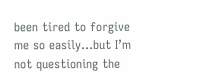been tired to forgive me so easily…but I’m not questioning the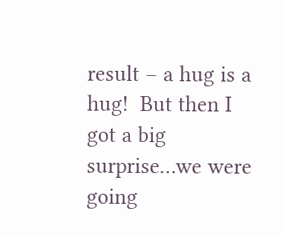result – a hug is a hug!  But then I got a big surprise…we were going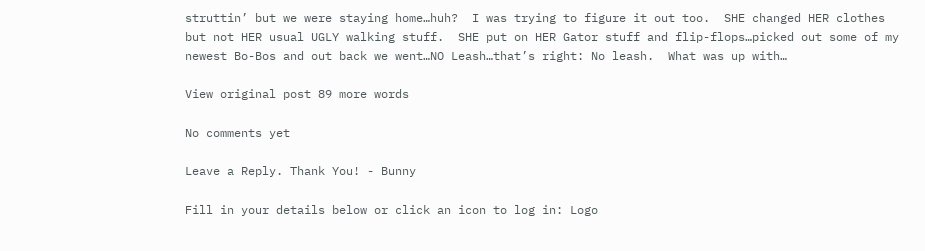struttin’ but we were staying home…huh?  I was trying to figure it out too.  SHE changed HER clothes but not HER usual UGLY walking stuff.  SHE put on HER Gator stuff and flip-flops…picked out some of my newest Bo-Bos and out back we went…NO Leash…that’s right: No leash.  What was up with…

View original post 89 more words

No comments yet

Leave a Reply. Thank You! - Bunny

Fill in your details below or click an icon to log in: Logo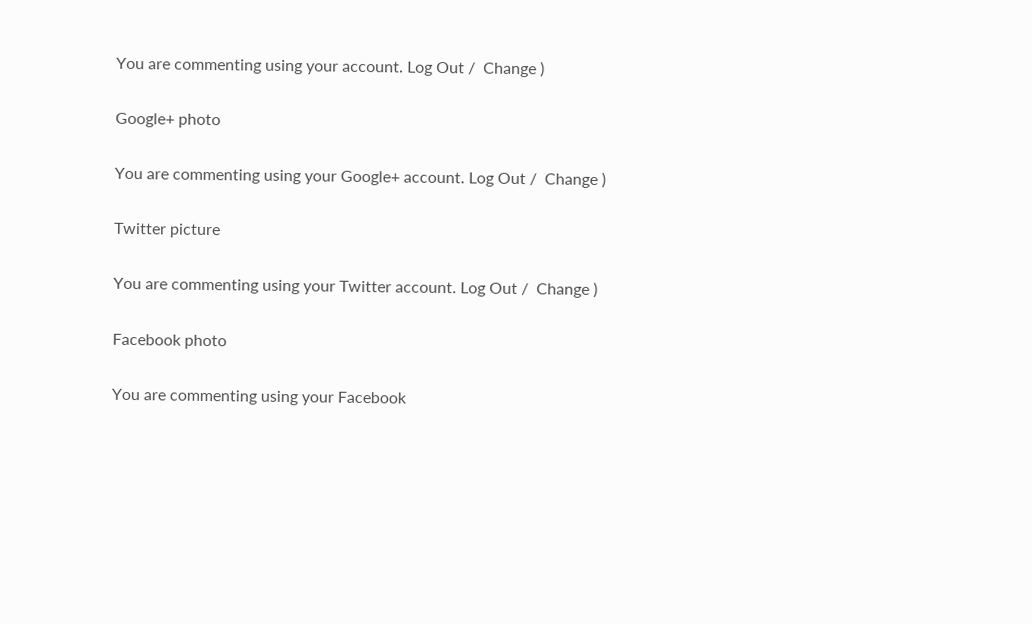You are commenting using your account. Log Out /  Change )

Google+ photo

You are commenting using your Google+ account. Log Out /  Change )

Twitter picture

You are commenting using your Twitter account. Log Out /  Change )

Facebook photo

You are commenting using your Facebook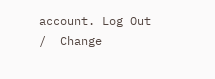account. Log Out /  Change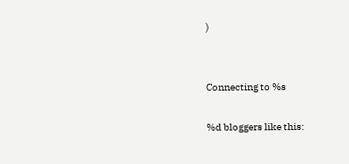)


Connecting to %s

%d bloggers like this: